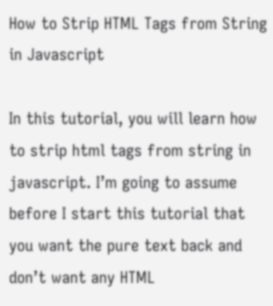How to Strip HTML Tags from String in Javascript

In this tutorial, you will learn how to strip html tags from string in javascript. I’m going to assume before I start this tutorial that you want the pure text back and don’t want any HTML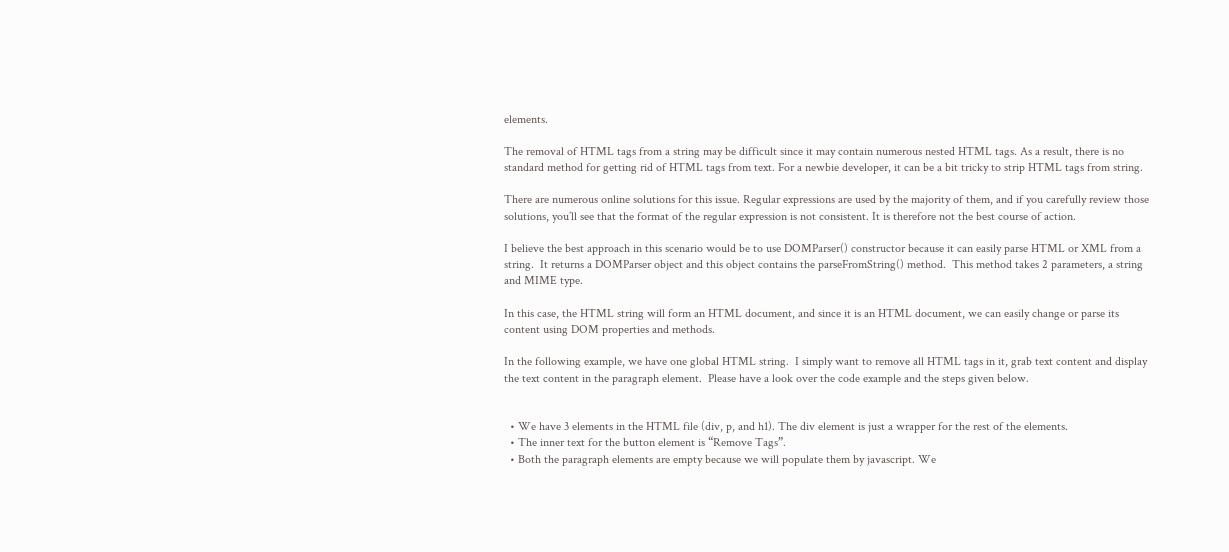elements.

The removal of HTML tags from a string may be difficult since it may contain numerous nested HTML tags. As a result, there is no standard method for getting rid of HTML tags from text. For a newbie developer, it can be a bit tricky to strip HTML tags from string.

There are numerous online solutions for this issue. Regular expressions are used by the majority of them, and if you carefully review those solutions, you’ll see that the format of the regular expression is not consistent. It is therefore not the best course of action.

I believe the best approach in this scenario would be to use DOMParser() constructor because it can easily parse HTML or XML from a string.  It returns a DOMParser object and this object contains the parseFromString() method.  This method takes 2 parameters, a string and MIME type.

In this case, the HTML string will form an HTML document, and since it is an HTML document, we can easily change or parse its content using DOM properties and methods.

In the following example, we have one global HTML string.  I simply want to remove all HTML tags in it, grab text content and display the text content in the paragraph element.  Please have a look over the code example and the steps given below.


  • We have 3 elements in the HTML file (div, p, and h1). The div element is just a wrapper for the rest of the elements.
  • The inner text for the button element is “Remove Tags”.
  • Both the paragraph elements are empty because we will populate them by javascript. We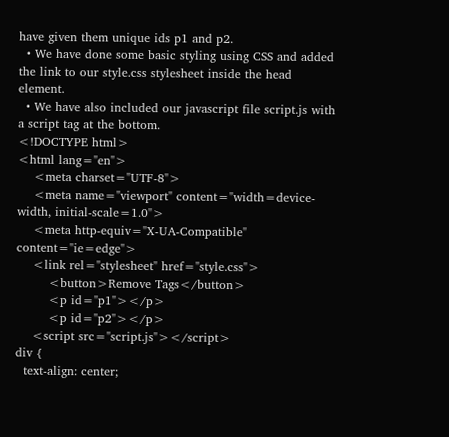have given them unique ids p1 and p2.
  • We have done some basic styling using CSS and added the link to our style.css stylesheet inside the head element.
  • We have also included our javascript file script.js with a script tag at the bottom.
<!DOCTYPE html>
<html lang="en">
    <meta charset="UTF-8">
    <meta name="viewport" content="width=device-width, initial-scale=1.0">
    <meta http-equiv="X-UA-Compatible" content="ie=edge">
    <link rel="stylesheet" href="style.css">
        <button>Remove Tags</button>
        <p id="p1"></p>
        <p id="p2"></p>
    <script src="script.js"></script>
div {
  text-align: center;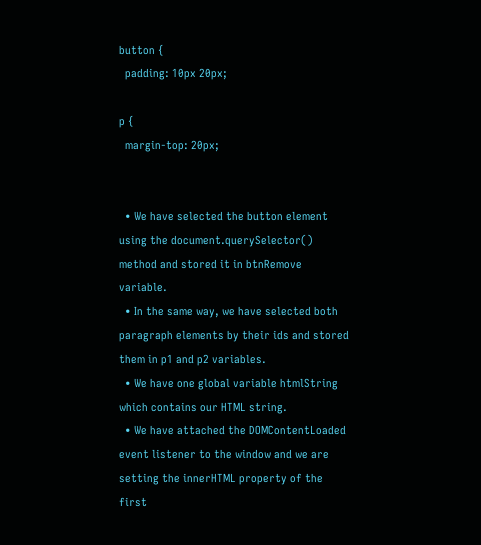button {
  padding: 10px 20px;

p {
  margin-top: 20px;


  • We have selected the button element using the document.querySelector() method and stored it in btnRemove variable.
  • In the same way, we have selected both paragraph elements by their ids and stored them in p1 and p2 variables.
  • We have one global variable htmlString which contains our HTML string.
  • We have attached the DOMContentLoaded event listener to the window and we are setting the innerHTML property of the first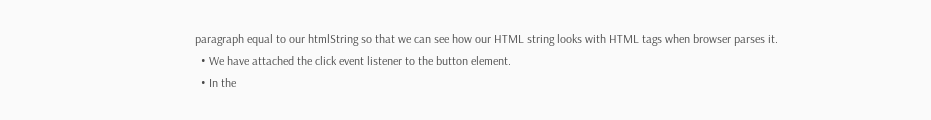paragraph equal to our htmlString so that we can see how our HTML string looks with HTML tags when browser parses it.
  • We have attached the click event listener to the button element.
  • In the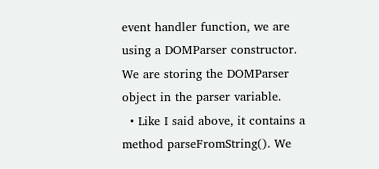event handler function, we are using a DOMParser constructor. We are storing the DOMParser object in the parser variable.
  • Like I said above, it contains a method parseFromString(). We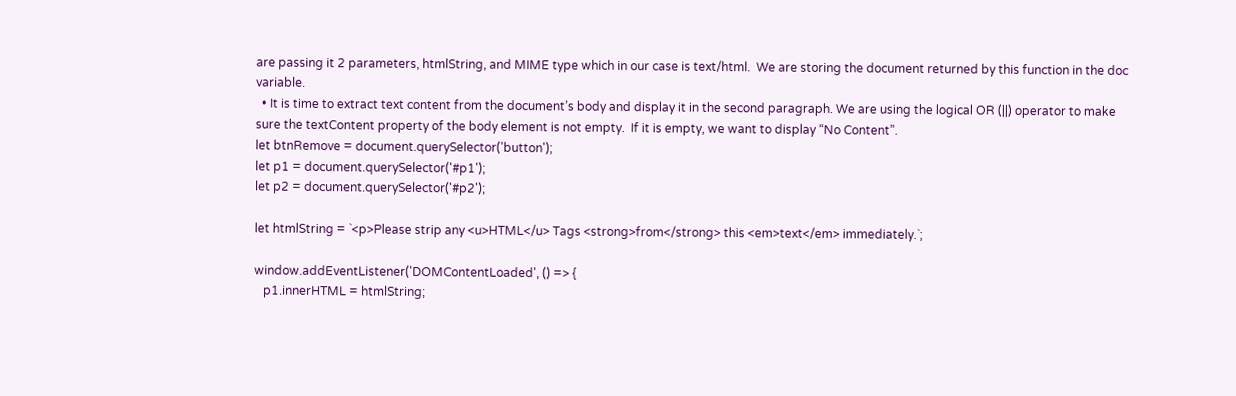are passing it 2 parameters, htmlString, and MIME type which in our case is text/html.  We are storing the document returned by this function in the doc variable.
  • It is time to extract text content from the document’s body and display it in the second paragraph. We are using the logical OR (||) operator to make sure the textContent property of the body element is not empty.  If it is empty, we want to display “No Content”.
let btnRemove = document.querySelector('button');
let p1 = document.querySelector('#p1');
let p2 = document.querySelector('#p2');

let htmlString = `<p>Please strip any <u>HTML</u> Tags <strong>from</strong> this <em>text</em> immediately.`;

window.addEventListener('DOMContentLoaded', () => {
   p1.innerHTML = htmlString;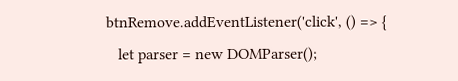btnRemove.addEventListener('click', () => {
   let parser = new DOMParser();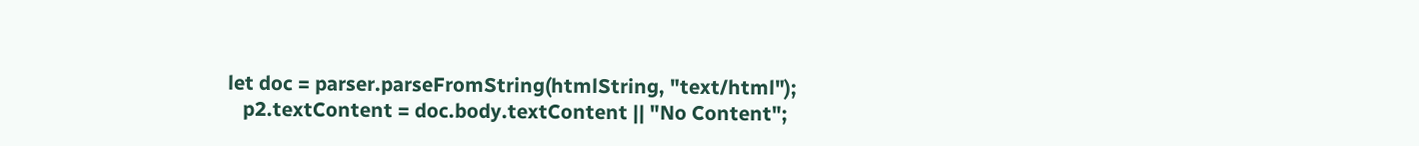let doc = parser.parseFromString(htmlString, "text/html");
   p2.textContent = doc.body.textContent || "No Content";